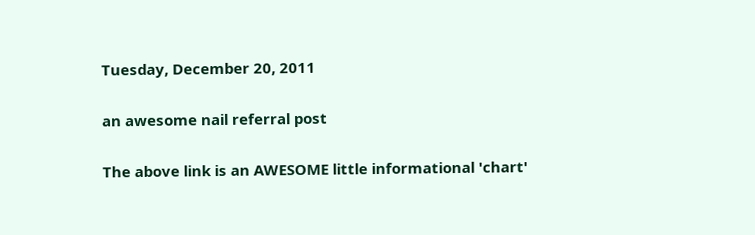Tuesday, December 20, 2011

an awesome nail referral post

The above link is an AWESOME little informational 'chart'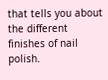that tells you about the different finishes of nail polish.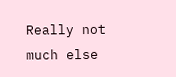Really not much else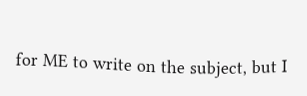for ME to write on the subject, but I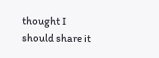thought I should share it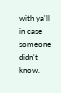with ya'll in case someone didn't know.